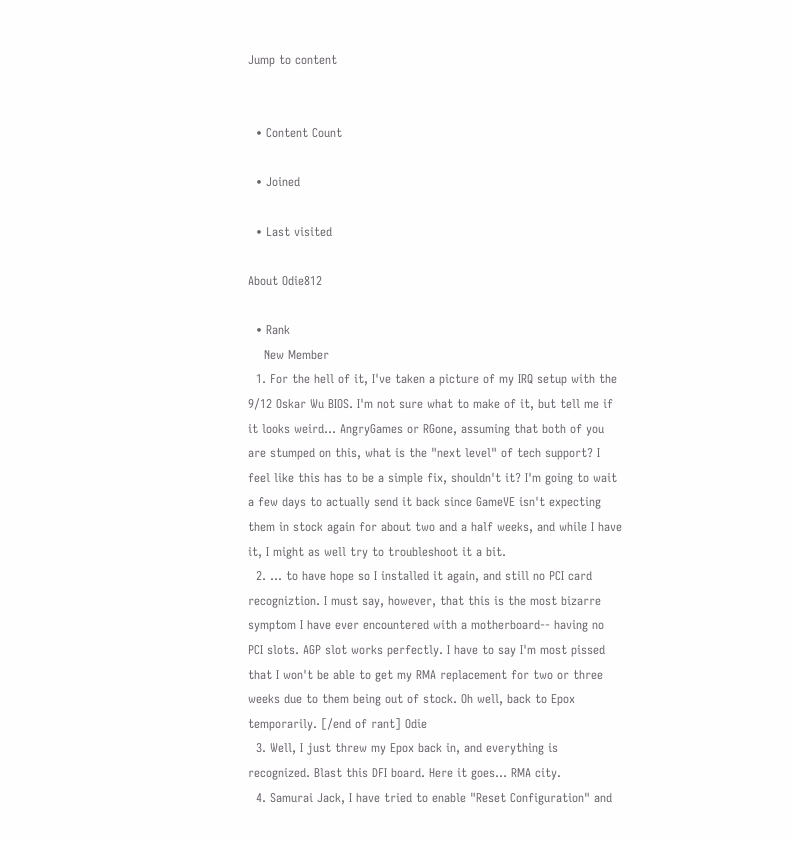Jump to content


  • Content Count

  • Joined

  • Last visited

About Odie812

  • Rank
    New Member
  1. For the hell of it, I've taken a picture of my IRQ setup with the 9/12 Oskar Wu BIOS. I'm not sure what to make of it, but tell me if it looks weird... AngryGames or RGone, assuming that both of you are stumped on this, what is the "next level" of tech support? I feel like this has to be a simple fix, shouldn't it? I'm going to wait a few days to actually send it back since GameVE isn't expecting them in stock again for about two and a half weeks, and while I have it, I might as well try to troubleshoot it a bit.
  2. ... to have hope so I installed it again, and still no PCI card recogniztion. I must say, however, that this is the most bizarre symptom I have ever encountered with a motherboard-- having no PCI slots. AGP slot works perfectly. I have to say I'm most pissed that I won't be able to get my RMA replacement for two or three weeks due to them being out of stock. Oh well, back to Epox temporarily. [/end of rant] Odie
  3. Well, I just threw my Epox back in, and everything is recognized. Blast this DFI board. Here it goes... RMA city.
  4. Samurai Jack, I have tried to enable "Reset Configuration" and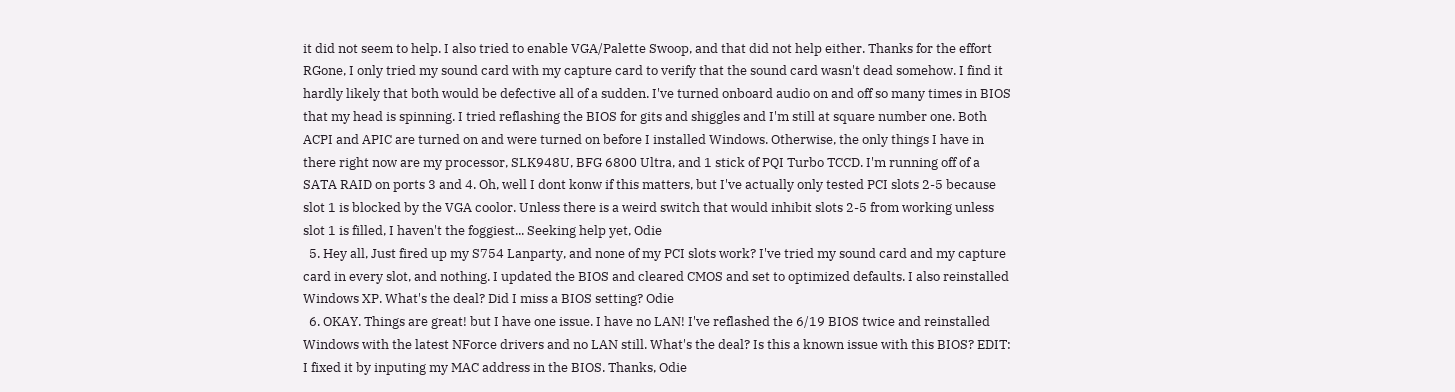it did not seem to help. I also tried to enable VGA/Palette Swoop, and that did not help either. Thanks for the effort RGone, I only tried my sound card with my capture card to verify that the sound card wasn't dead somehow. I find it hardly likely that both would be defective all of a sudden. I've turned onboard audio on and off so many times in BIOS that my head is spinning. I tried reflashing the BIOS for gits and shiggles and I'm still at square number one. Both ACPI and APIC are turned on and were turned on before I installed Windows. Otherwise, the only things I have in there right now are my processor, SLK948U, BFG 6800 Ultra, and 1 stick of PQI Turbo TCCD. I'm running off of a SATA RAID on ports 3 and 4. Oh, well I dont konw if this matters, but I've actually only tested PCI slots 2-5 because slot 1 is blocked by the VGA coolor. Unless there is a weird switch that would inhibit slots 2-5 from working unless slot 1 is filled, I haven't the foggiest... Seeking help yet, Odie
  5. Hey all, Just fired up my S754 Lanparty, and none of my PCI slots work? I've tried my sound card and my capture card in every slot, and nothing. I updated the BIOS and cleared CMOS and set to optimized defaults. I also reinstalled Windows XP. What's the deal? Did I miss a BIOS setting? Odie
  6. OKAY. Things are great! but I have one issue. I have no LAN! I've reflashed the 6/19 BIOS twice and reinstalled Windows with the latest NForce drivers and no LAN still. What's the deal? Is this a known issue with this BIOS? EDIT: I fixed it by inputing my MAC address in the BIOS. Thanks, Odie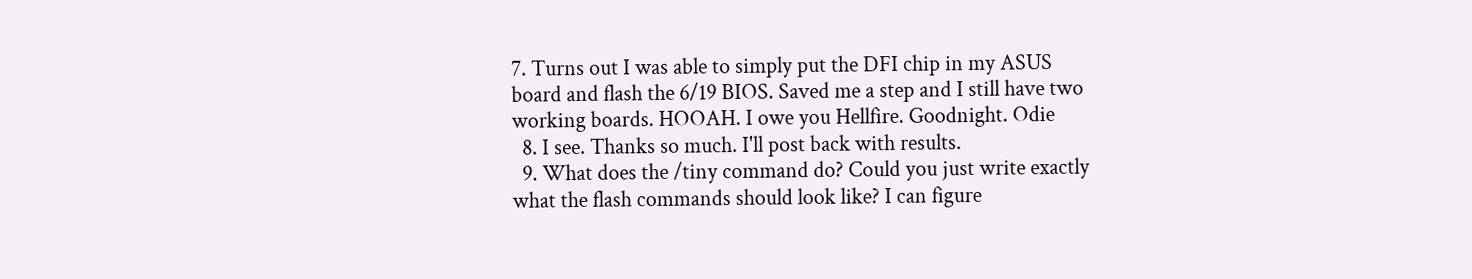7. Turns out I was able to simply put the DFI chip in my ASUS board and flash the 6/19 BIOS. Saved me a step and I still have two working boards. HOOAH. I owe you Hellfire. Goodnight. Odie
  8. I see. Thanks so much. I'll post back with results.
  9. What does the /tiny command do? Could you just write exactly what the flash commands should look like? I can figure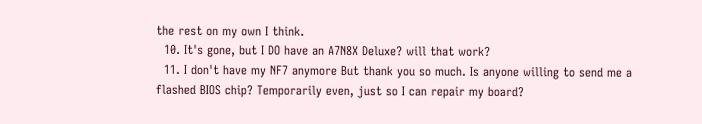the rest on my own I think.
  10. It's gone, but I DO have an A7N8X Deluxe? will that work?
  11. I don't have my NF7 anymore But thank you so much. Is anyone willing to send me a flashed BIOS chip? Temporarily even, just so I can repair my board?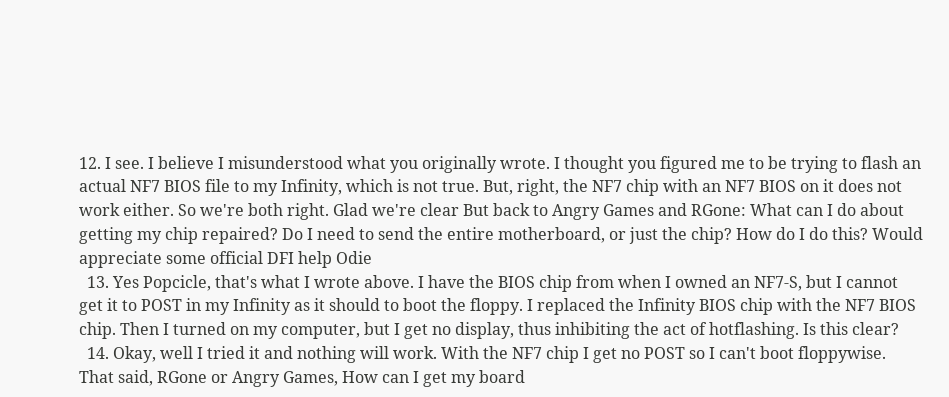12. I see. I believe I misunderstood what you originally wrote. I thought you figured me to be trying to flash an actual NF7 BIOS file to my Infinity, which is not true. But, right, the NF7 chip with an NF7 BIOS on it does not work either. So we're both right. Glad we're clear But back to Angry Games and RGone: What can I do about getting my chip repaired? Do I need to send the entire motherboard, or just the chip? How do I do this? Would appreciate some official DFI help Odie
  13. Yes Popcicle, that's what I wrote above. I have the BIOS chip from when I owned an NF7-S, but I cannot get it to POST in my Infinity as it should to boot the floppy. I replaced the Infinity BIOS chip with the NF7 BIOS chip. Then I turned on my computer, but I get no display, thus inhibiting the act of hotflashing. Is this clear?
  14. Okay, well I tried it and nothing will work. With the NF7 chip I get no POST so I can't boot floppywise. That said, RGone or Angry Games, How can I get my board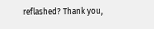reflashed? Thank you,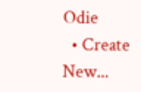Odie
  • Create New...